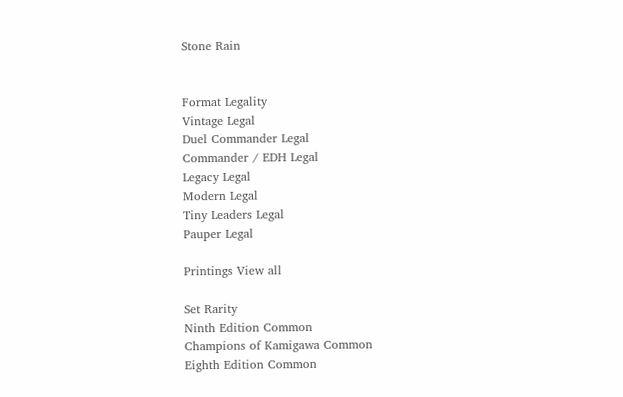Stone Rain


Format Legality
Vintage Legal
Duel Commander Legal
Commander / EDH Legal
Legacy Legal
Modern Legal
Tiny Leaders Legal
Pauper Legal

Printings View all

Set Rarity
Ninth Edition Common
Champions of Kamigawa Common
Eighth Edition Common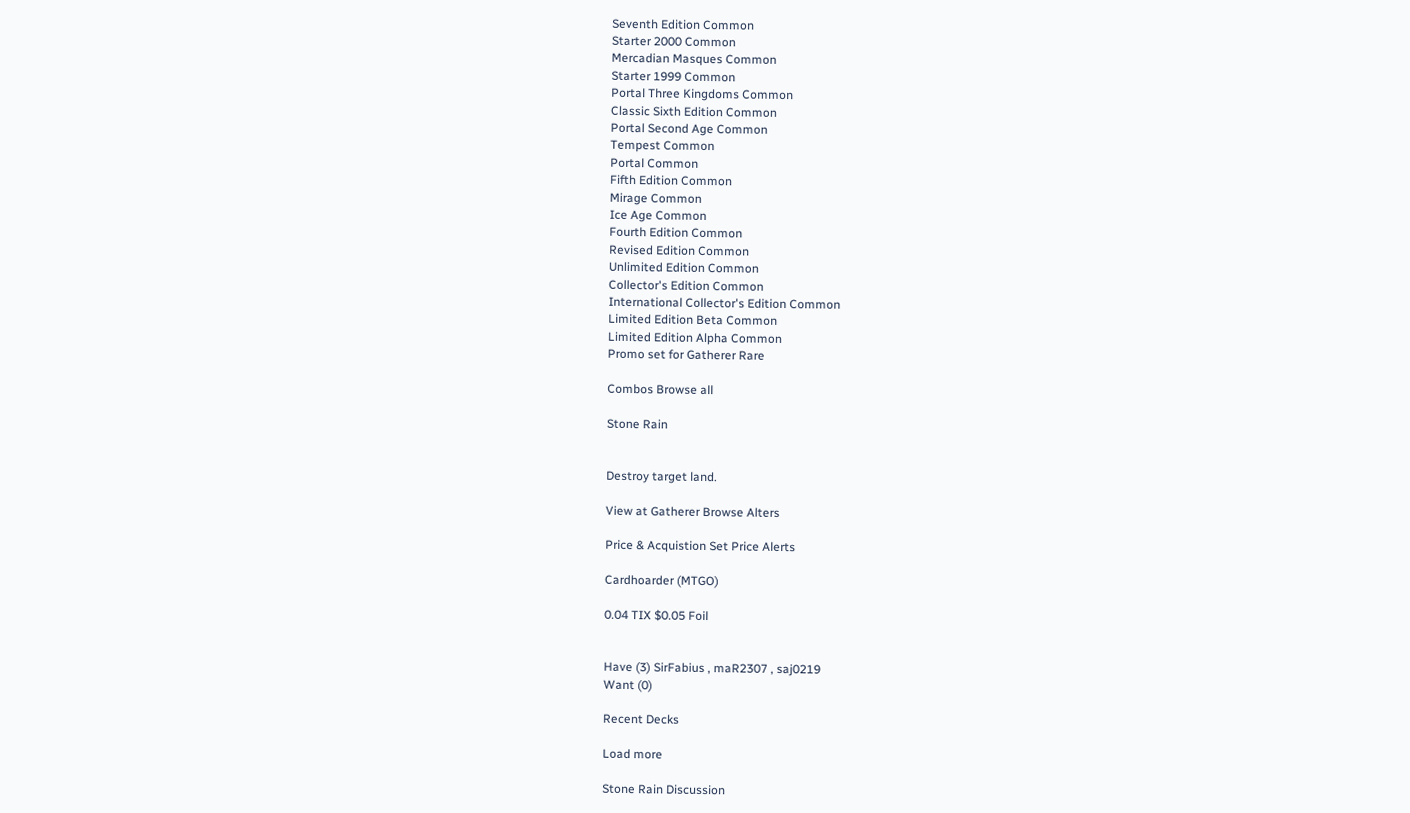Seventh Edition Common
Starter 2000 Common
Mercadian Masques Common
Starter 1999 Common
Portal Three Kingdoms Common
Classic Sixth Edition Common
Portal Second Age Common
Tempest Common
Portal Common
Fifth Edition Common
Mirage Common
Ice Age Common
Fourth Edition Common
Revised Edition Common
Unlimited Edition Common
Collector's Edition Common
International Collector's Edition Common
Limited Edition Beta Common
Limited Edition Alpha Common
Promo set for Gatherer Rare

Combos Browse all

Stone Rain


Destroy target land.

View at Gatherer Browse Alters

Price & Acquistion Set Price Alerts

Cardhoarder (MTGO)

0.04 TIX $0.05 Foil


Have (3) SirFabius , maR2307 , saj0219
Want (0)

Recent Decks

Load more

Stone Rain Discussion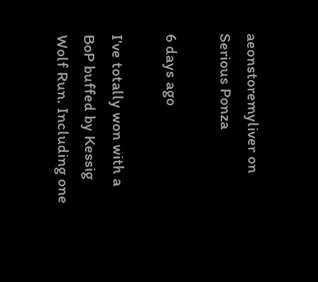aeonstoremyliver on Serious Ponza

6 days ago

I've totally won with a BoP buffed by Kessig Wolf Run. Including one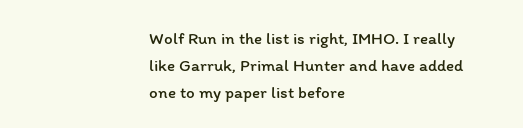Wolf Run in the list is right, IMHO. I really like Garruk, Primal Hunter and have added one to my paper list before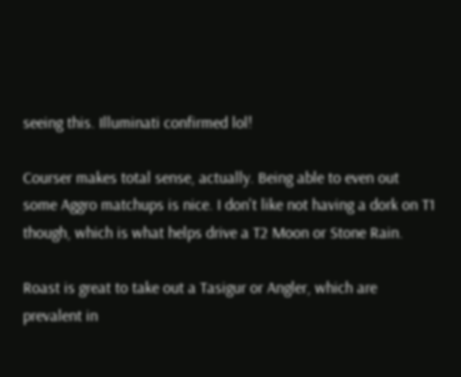seeing this. Illuminati confirmed lol!

Courser makes total sense, actually. Being able to even out some Aggro matchups is nice. I don't like not having a dork on T1 though, which is what helps drive a T2 Moon or Stone Rain.

Roast is great to take out a Tasigur or Angler, which are prevalent in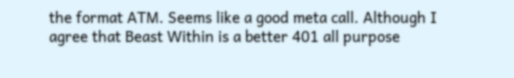the format ATM. Seems like a good meta call. Although I agree that Beast Within is a better 401 all purpose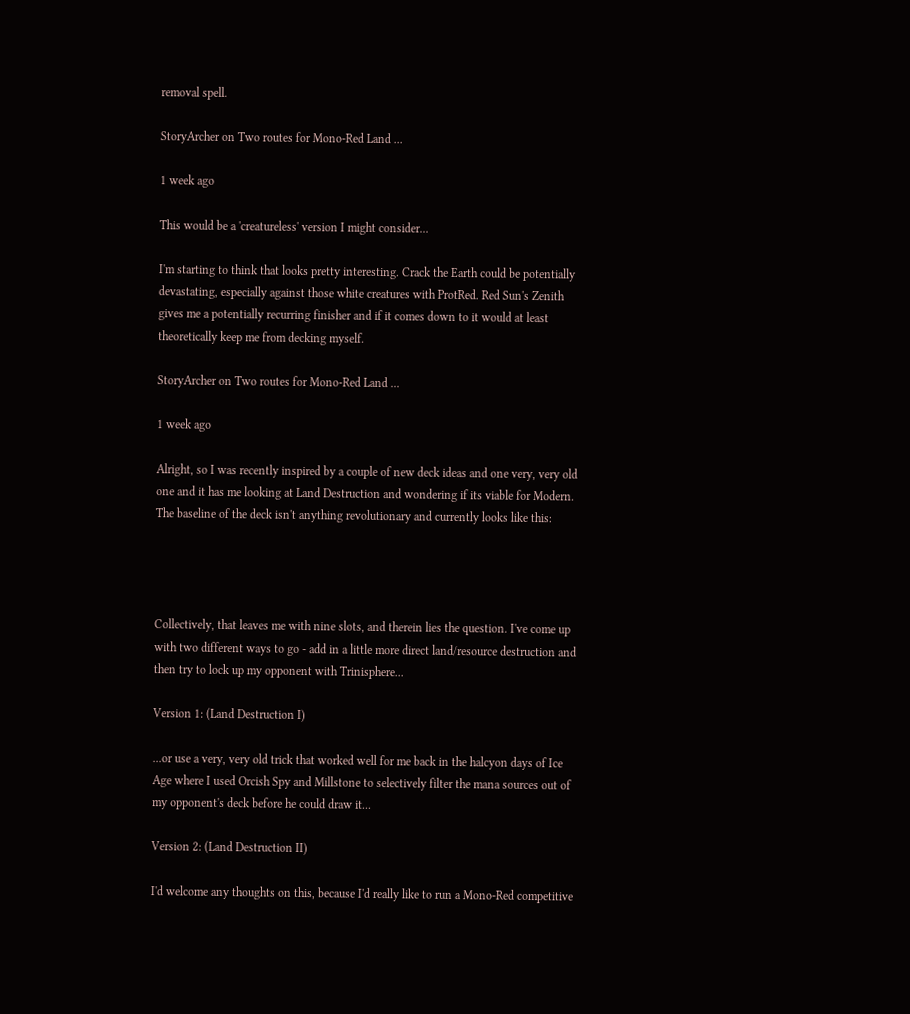removal spell.

StoryArcher on Two routes for Mono-Red Land ...

1 week ago

This would be a 'creatureless' version I might consider...

I'm starting to think that looks pretty interesting. Crack the Earth could be potentially devastating, especially against those white creatures with ProtRed. Red Sun's Zenith gives me a potentially recurring finisher and if it comes down to it would at least theoretically keep me from decking myself.

StoryArcher on Two routes for Mono-Red Land ...

1 week ago

Alright, so I was recently inspired by a couple of new deck ideas and one very, very old one and it has me looking at Land Destruction and wondering if its viable for Modern. The baseline of the deck isn't anything revolutionary and currently looks like this:




Collectively, that leaves me with nine slots, and therein lies the question. I've come up with two different ways to go - add in a little more direct land/resource destruction and then try to lock up my opponent with Trinisphere...

Version 1: (Land Destruction I)

...or use a very, very old trick that worked well for me back in the halcyon days of Ice Age where I used Orcish Spy and Millstone to selectively filter the mana sources out of my opponent's deck before he could draw it...

Version 2: (Land Destruction II)

I'd welcome any thoughts on this, because I'd really like to run a Mono-Red competitive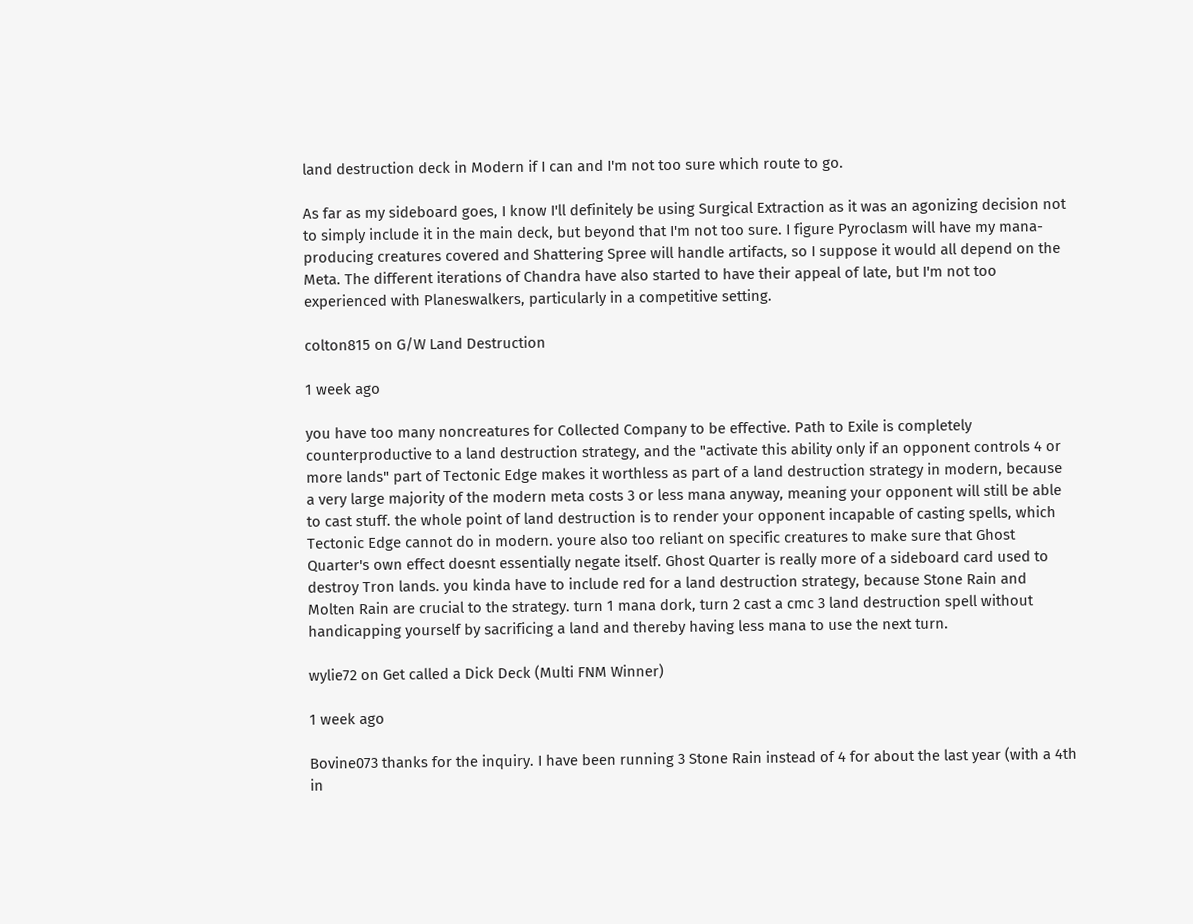land destruction deck in Modern if I can and I'm not too sure which route to go.

As far as my sideboard goes, I know I'll definitely be using Surgical Extraction as it was an agonizing decision not to simply include it in the main deck, but beyond that I'm not too sure. I figure Pyroclasm will have my mana-producing creatures covered and Shattering Spree will handle artifacts, so I suppose it would all depend on the Meta. The different iterations of Chandra have also started to have their appeal of late, but I'm not too experienced with Planeswalkers, particularly in a competitive setting.

colton815 on G/W Land Destruction

1 week ago

you have too many noncreatures for Collected Company to be effective. Path to Exile is completely counterproductive to a land destruction strategy, and the "activate this ability only if an opponent controls 4 or more lands" part of Tectonic Edge makes it worthless as part of a land destruction strategy in modern, because a very large majority of the modern meta costs 3 or less mana anyway, meaning your opponent will still be able to cast stuff. the whole point of land destruction is to render your opponent incapable of casting spells, which Tectonic Edge cannot do in modern. youre also too reliant on specific creatures to make sure that Ghost Quarter's own effect doesnt essentially negate itself. Ghost Quarter is really more of a sideboard card used to destroy Tron lands. you kinda have to include red for a land destruction strategy, because Stone Rain and Molten Rain are crucial to the strategy. turn 1 mana dork, turn 2 cast a cmc 3 land destruction spell without handicapping yourself by sacrificing a land and thereby having less mana to use the next turn.

wylie72 on Get called a Dick Deck (Multi FNM Winner)

1 week ago

Bovine073 thanks for the inquiry. I have been running 3 Stone Rain instead of 4 for about the last year (with a 4th in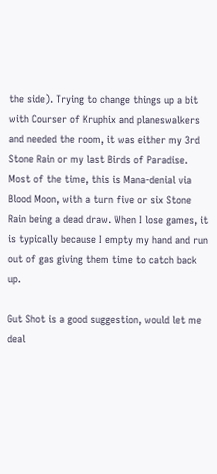the side). Trying to change things up a bit with Courser of Kruphix and planeswalkers and needed the room, it was either my 3rd Stone Rain or my last Birds of Paradise. Most of the time, this is Mana-denial via Blood Moon, with a turn five or six Stone Rain being a dead draw. When I lose games, it is typically because I empty my hand and run out of gas giving them time to catch back up.

Gut Shot is a good suggestion, would let me deal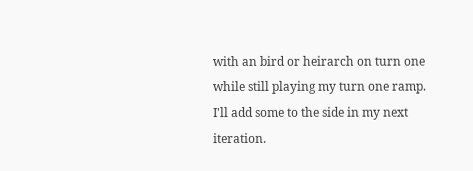with an bird or heirarch on turn one while still playing my turn one ramp. I'll add some to the side in my next iteration.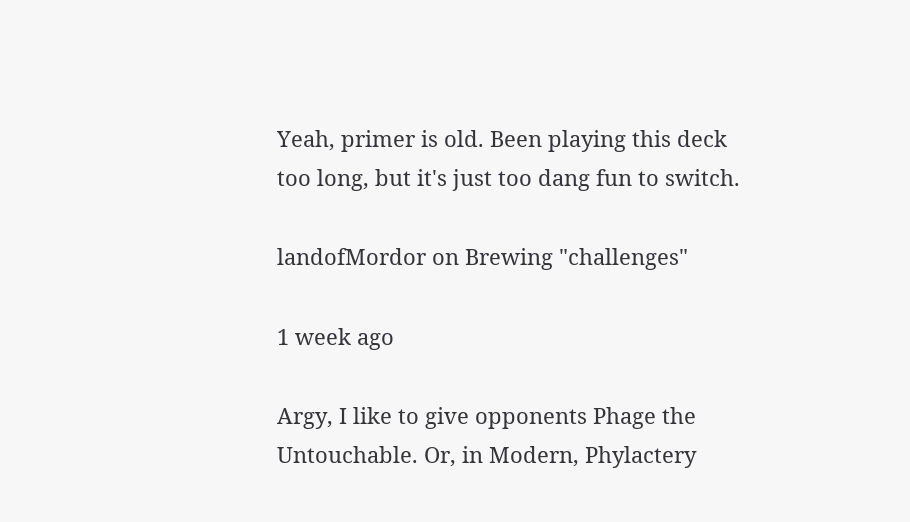Yeah, primer is old. Been playing this deck too long, but it's just too dang fun to switch.

landofMordor on Brewing "challenges"

1 week ago

Argy, I like to give opponents Phage the Untouchable. Or, in Modern, Phylactery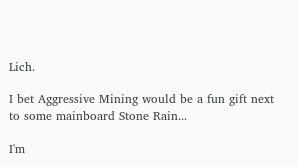Lich.

I bet Aggressive Mining would be a fun gift next to some mainboard Stone Rain...

I'm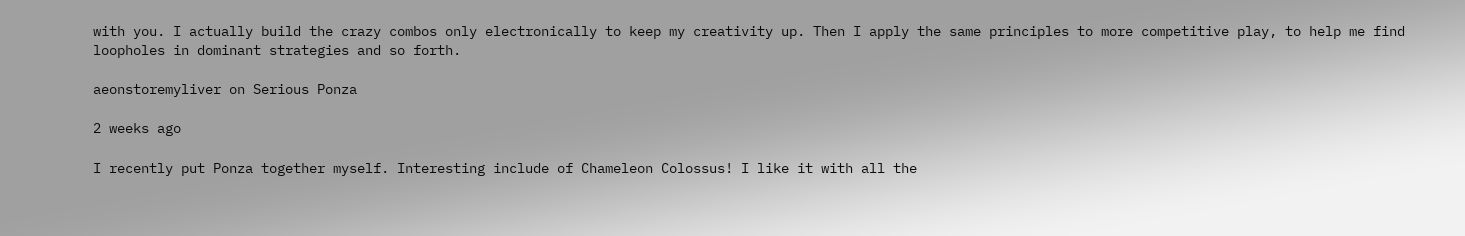with you. I actually build the crazy combos only electronically to keep my creativity up. Then I apply the same principles to more competitive play, to help me find loopholes in dominant strategies and so forth.

aeonstoremyliver on Serious Ponza

2 weeks ago

I recently put Ponza together myself. Interesting include of Chameleon Colossus! I like it with all the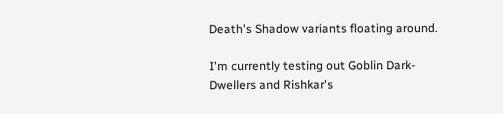Death's Shadow variants floating around.

I'm currently testing out Goblin Dark-Dwellers and Rishkar's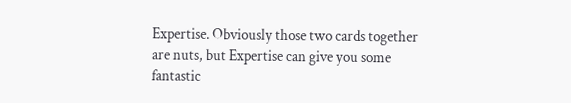Expertise. Obviously those two cards together are nuts, but Expertise can give you some fantastic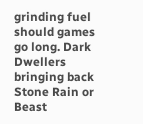grinding fuel should games go long. Dark Dwellers bringing back Stone Rain or Beast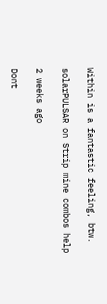Within is a fantastic feeling, btw.

solarPULSAR on Strip mine combos help

2 weeks ago

Dont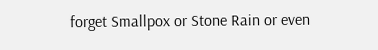forget Smallpox or Stone Rain or even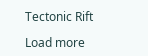Tectonic Rift

Load more